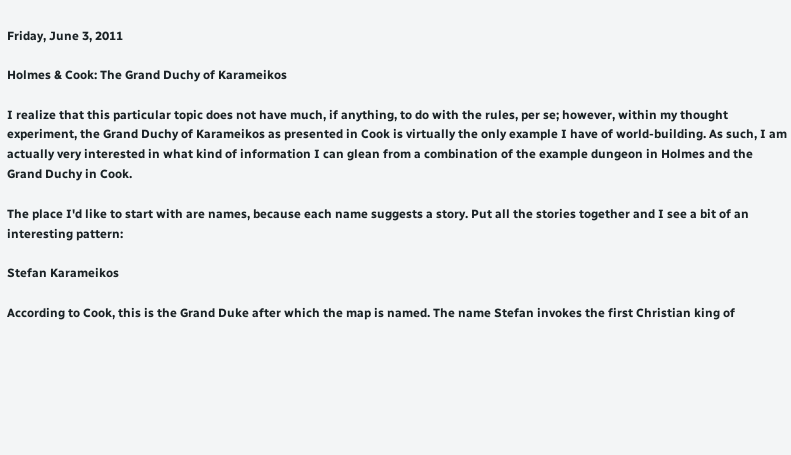Friday, June 3, 2011

Holmes & Cook: The Grand Duchy of Karameikos

I realize that this particular topic does not have much, if anything, to do with the rules, per se; however, within my thought experiment, the Grand Duchy of Karameikos as presented in Cook is virtually the only example I have of world-building. As such, I am actually very interested in what kind of information I can glean from a combination of the example dungeon in Holmes and the Grand Duchy in Cook.

The place I'd like to start with are names, because each name suggests a story. Put all the stories together and I see a bit of an interesting pattern:

Stefan Karameikos

According to Cook, this is the Grand Duke after which the map is named. The name Stefan invokes the first Christian king of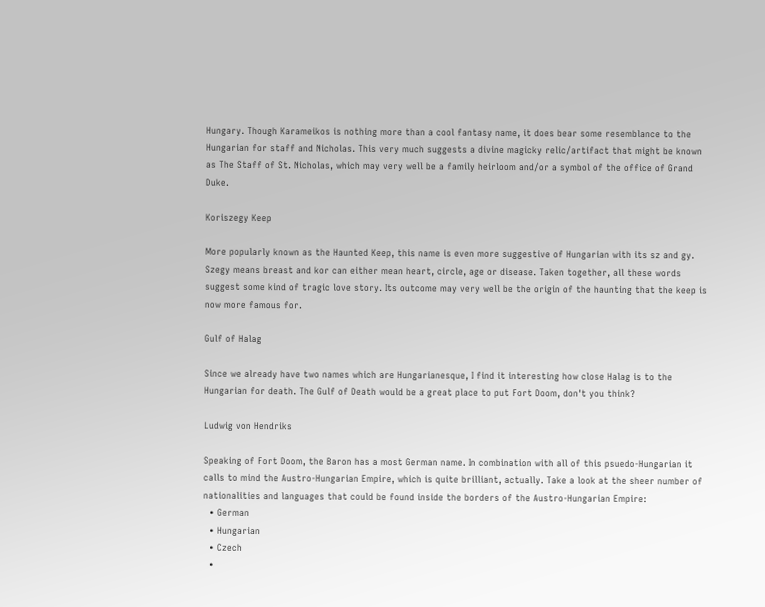Hungary. Though Karameikos is nothing more than a cool fantasy name, it does bear some resemblance to the Hungarian for staff and Nicholas. This very much suggests a divine magicky relic/artifact that might be known as The Staff of St. Nicholas, which may very well be a family heirloom and/or a symbol of the office of Grand Duke.

Koriszegy Keep

More popularly known as the Haunted Keep, this name is even more suggestive of Hungarian with its sz and gy. Szegy means breast and kor can either mean heart, circle, age or disease. Taken together, all these words suggest some kind of tragic love story. Its outcome may very well be the origin of the haunting that the keep is now more famous for.

Gulf of Halag

Since we already have two names which are Hungarianesque, I find it interesting how close Halag is to the Hungarian for death. The Gulf of Death would be a great place to put Fort Doom, don't you think?

Ludwig von Hendriks

Speaking of Fort Doom, the Baron has a most German name. In combination with all of this psuedo-Hungarian it calls to mind the Austro-Hungarian Empire, which is quite brilliant, actually. Take a look at the sheer number of nationalities and languages that could be found inside the borders of the Austro-Hungarian Empire:
  • German
  • Hungarian
  • Czech
  •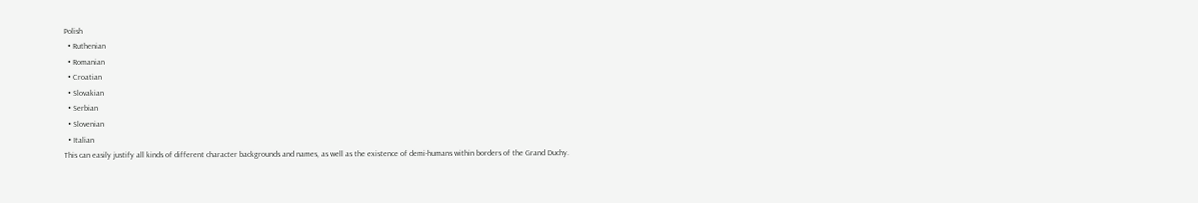Polish
  • Ruthenian
  • Romanian
  • Croatian
  • Slovakian
  • Serbian
  • Slovenian
  • Italian
This can easily justify all kinds of different character backgrounds and names, as well as the existence of demi-humans within borders of the Grand Duchy.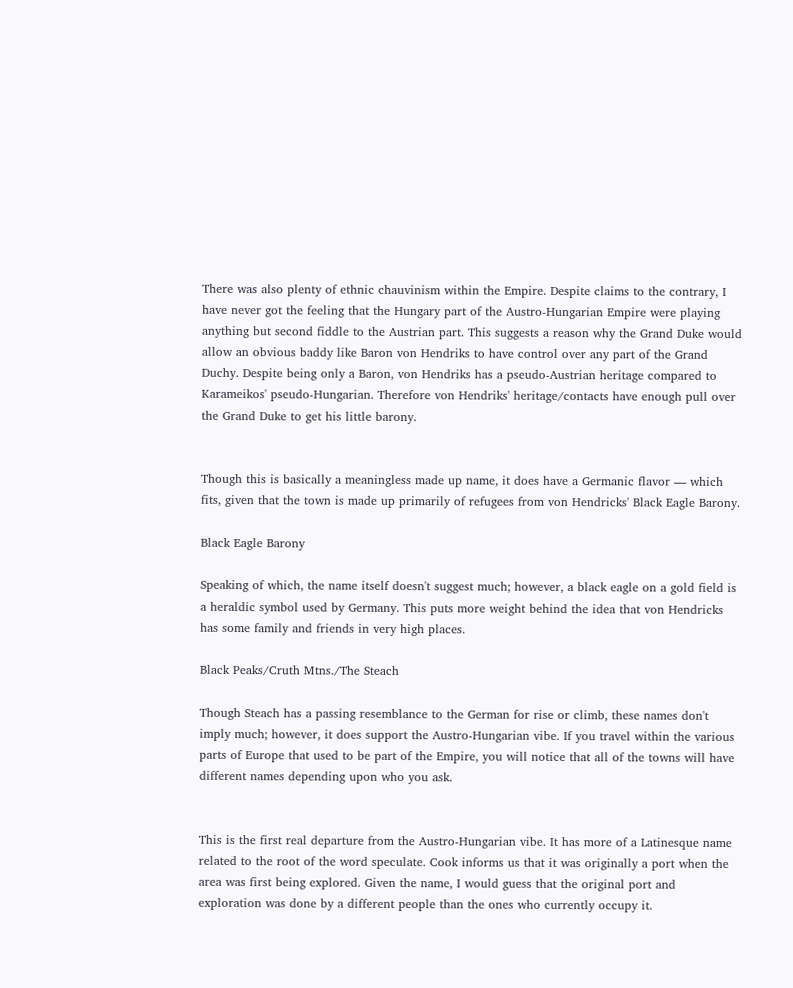There was also plenty of ethnic chauvinism within the Empire. Despite claims to the contrary, I have never got the feeling that the Hungary part of the Austro-Hungarian Empire were playing anything but second fiddle to the Austrian part. This suggests a reason why the Grand Duke would allow an obvious baddy like Baron von Hendriks to have control over any part of the Grand Duchy. Despite being only a Baron, von Hendriks has a pseudo-Austrian heritage compared to Karameikos' pseudo-Hungarian. Therefore von Hendriks' heritage/contacts have enough pull over the Grand Duke to get his little barony.


Though this is basically a meaningless made up name, it does have a Germanic flavor — which fits, given that the town is made up primarily of refugees from von Hendricks' Black Eagle Barony.

Black Eagle Barony

Speaking of which, the name itself doesn't suggest much; however, a black eagle on a gold field is a heraldic symbol used by Germany. This puts more weight behind the idea that von Hendricks has some family and friends in very high places.

Black Peaks/Cruth Mtns./The Steach

Though Steach has a passing resemblance to the German for rise or climb, these names don't imply much; however, it does support the Austro-Hungarian vibe. If you travel within the various parts of Europe that used to be part of the Empire, you will notice that all of the towns will have different names depending upon who you ask.


This is the first real departure from the Austro-Hungarian vibe. It has more of a Latinesque name related to the root of the word speculate. Cook informs us that it was originally a port when the area was first being explored. Given the name, I would guess that the original port and exploration was done by a different people than the ones who currently occupy it.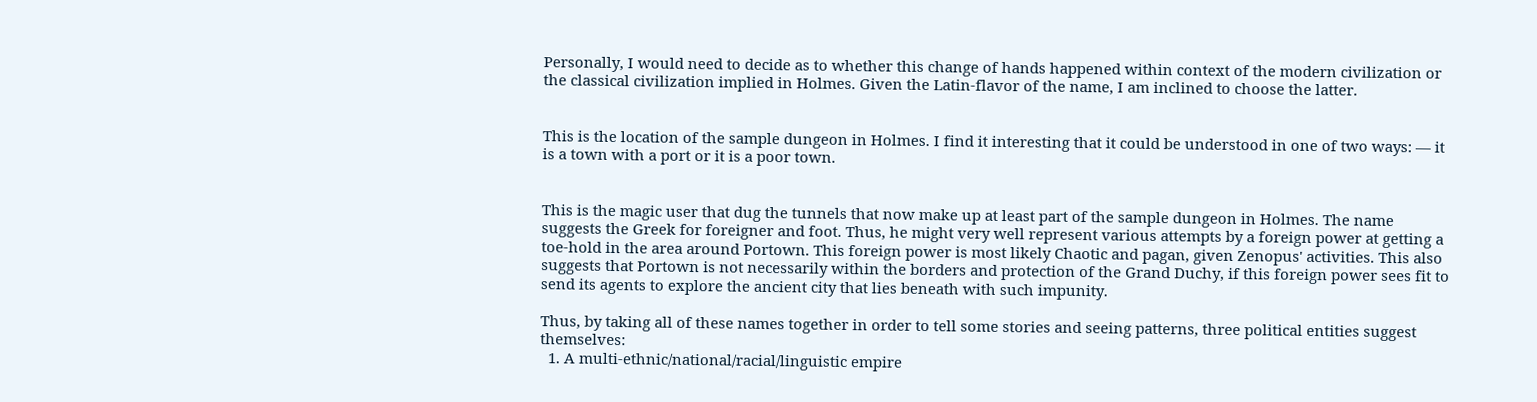Personally, I would need to decide as to whether this change of hands happened within context of the modern civilization or the classical civilization implied in Holmes. Given the Latin-flavor of the name, I am inclined to choose the latter.


This is the location of the sample dungeon in Holmes. I find it interesting that it could be understood in one of two ways: — it is a town with a port or it is a poor town.


This is the magic user that dug the tunnels that now make up at least part of the sample dungeon in Holmes. The name suggests the Greek for foreigner and foot. Thus, he might very well represent various attempts by a foreign power at getting a toe-hold in the area around Portown. This foreign power is most likely Chaotic and pagan, given Zenopus' activities. This also suggests that Portown is not necessarily within the borders and protection of the Grand Duchy, if this foreign power sees fit to send its agents to explore the ancient city that lies beneath with such impunity.

Thus, by taking all of these names together in order to tell some stories and seeing patterns, three political entities suggest themselves:
  1. A multi-ethnic/national/racial/linguistic empire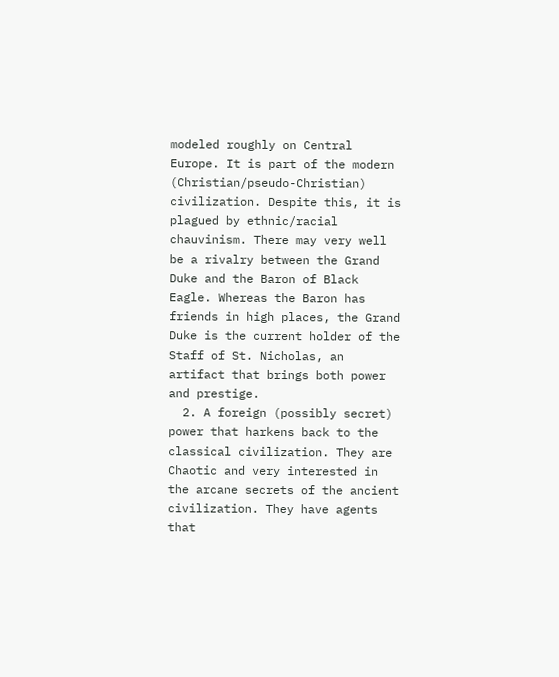modeled roughly on Central Europe. It is part of the modern (Christian/pseudo-Christian) civilization. Despite this, it is plagued by ethnic/racial chauvinism. There may very well be a rivalry between the Grand Duke and the Baron of Black Eagle. Whereas the Baron has friends in high places, the Grand Duke is the current holder of the Staff of St. Nicholas, an artifact that brings both power and prestige.
  2. A foreign (possibly secret) power that harkens back to the classical civilization. They are Chaotic and very interested in the arcane secrets of the ancient civilization. They have agents that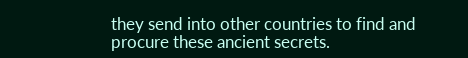they send into other countries to find and procure these ancient secrets.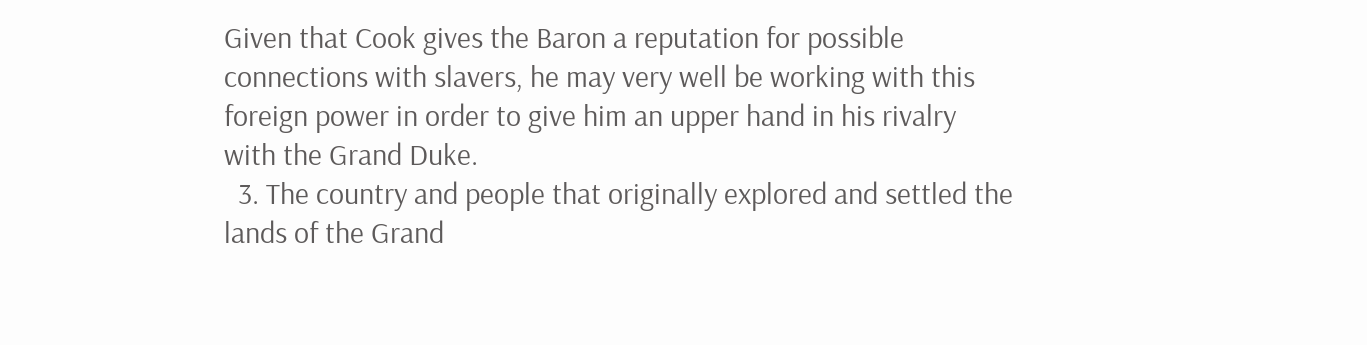Given that Cook gives the Baron a reputation for possible connections with slavers, he may very well be working with this foreign power in order to give him an upper hand in his rivalry with the Grand Duke.
  3. The country and people that originally explored and settled the lands of the Grand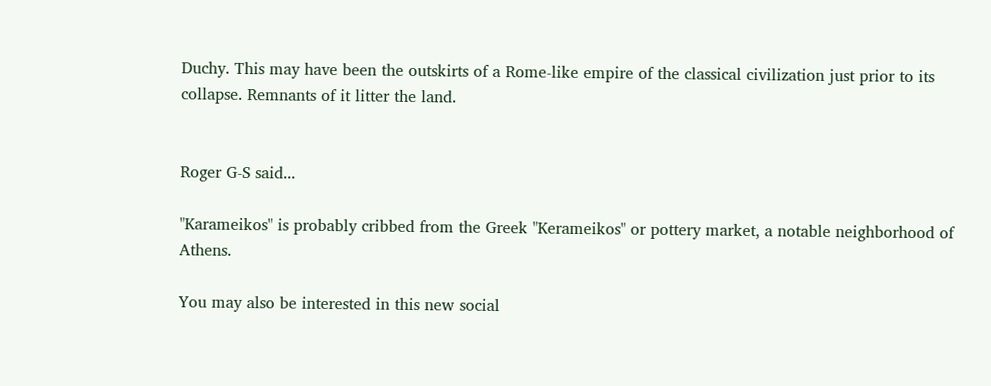Duchy. This may have been the outskirts of a Rome-like empire of the classical civilization just prior to its collapse. Remnants of it litter the land.


Roger G-S said...

"Karameikos" is probably cribbed from the Greek "Kerameikos" or pottery market, a notable neighborhood of Athens.

You may also be interested in this new social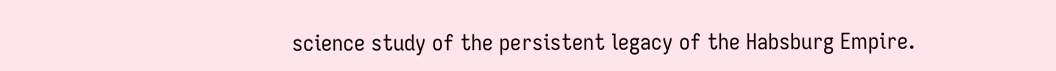science study of the persistent legacy of the Habsburg Empire.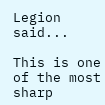Legion said...

This is one of the most sharp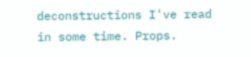deconstructions I've read in some time. Props.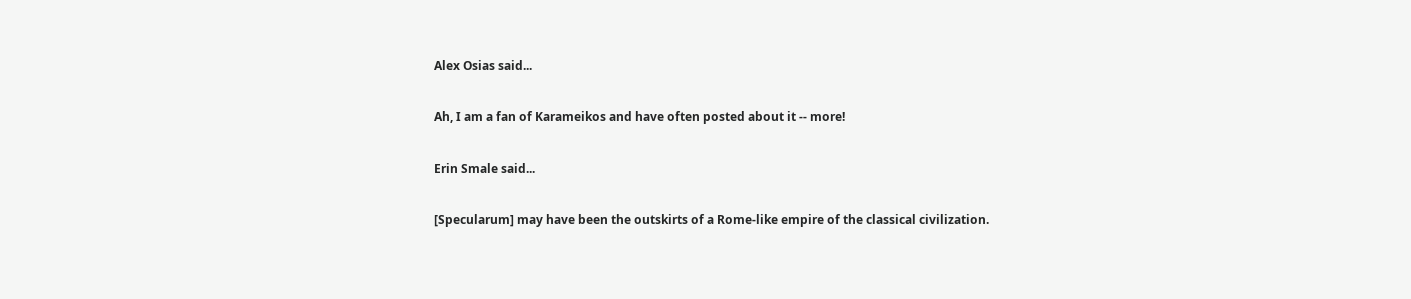Alex Osias said...

Ah, I am a fan of Karameikos and have often posted about it -- more!

Erin Smale said...

[Specularum] may have been the outskirts of a Rome-like empire of the classical civilization.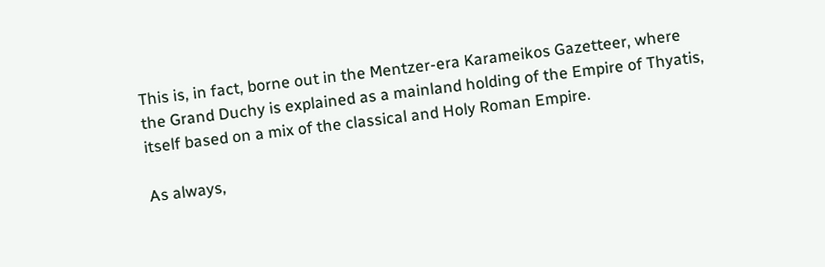This is, in fact, borne out in the Mentzer-era Karameikos Gazetteer, where the Grand Duchy is explained as a mainland holding of the Empire of Thyatis, itself based on a mix of the classical and Holy Roman Empire.

As always,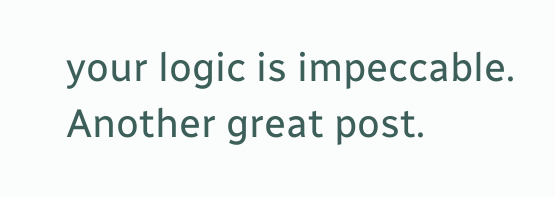your logic is impeccable. Another great post.